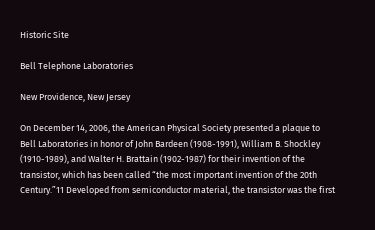Historic Site

Bell Telephone Laboratories

New Providence, New Jersey

On December 14, 2006, the American Physical Society presented a plaque to Bell Laboratories in honor of John Bardeen (1908-1991), William B. Shockley (1910-1989), and Walter H. Brattain (1902-1987) for their invention of the transistor, which has been called “the most important invention of the 20th Century.”11 Developed from semiconductor material, the transistor was the first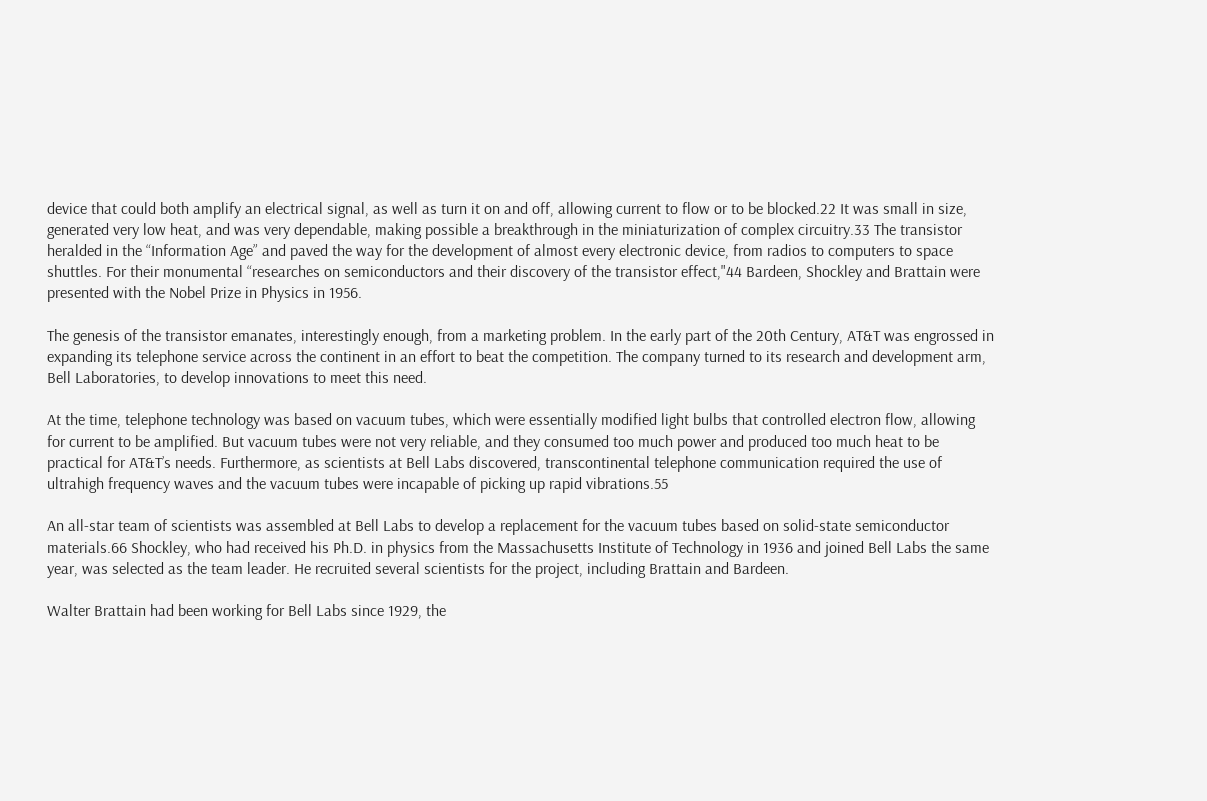device that could both amplify an electrical signal, as well as turn it on and off, allowing current to flow or to be blocked.22 It was small in size, generated very low heat, and was very dependable, making possible a breakthrough in the miniaturization of complex circuitry.33 The transistor heralded in the “Information Age” and paved the way for the development of almost every electronic device, from radios to computers to space shuttles. For their monumental “researches on semiconductors and their discovery of the transistor effect,"44 Bardeen, Shockley and Brattain were presented with the Nobel Prize in Physics in 1956.

The genesis of the transistor emanates, interestingly enough, from a marketing problem. In the early part of the 20th Century, AT&T was engrossed in expanding its telephone service across the continent in an effort to beat the competition. The company turned to its research and development arm, Bell Laboratories, to develop innovations to meet this need.

At the time, telephone technology was based on vacuum tubes, which were essentially modified light bulbs that controlled electron flow, allowing for current to be amplified. But vacuum tubes were not very reliable, and they consumed too much power and produced too much heat to be practical for AT&T’s needs. Furthermore, as scientists at Bell Labs discovered, transcontinental telephone communication required the use of ultrahigh frequency waves and the vacuum tubes were incapable of picking up rapid vibrations.55

An all-star team of scientists was assembled at Bell Labs to develop a replacement for the vacuum tubes based on solid-state semiconductor materials.66 Shockley, who had received his Ph.D. in physics from the Massachusetts Institute of Technology in 1936 and joined Bell Labs the same year, was selected as the team leader. He recruited several scientists for the project, including Brattain and Bardeen.

Walter Brattain had been working for Bell Labs since 1929, the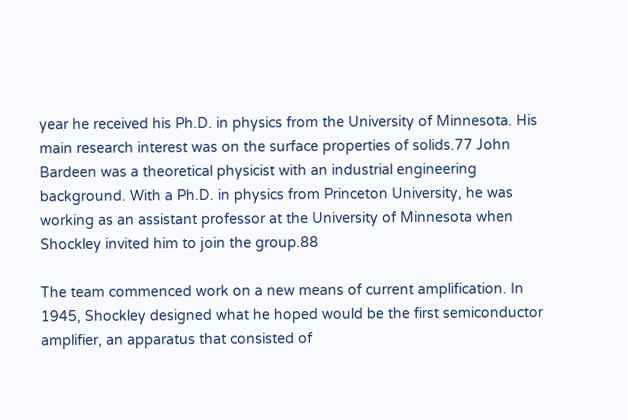year he received his Ph.D. in physics from the University of Minnesota. His main research interest was on the surface properties of solids.77 John Bardeen was a theoretical physicist with an industrial engineering background. With a Ph.D. in physics from Princeton University, he was working as an assistant professor at the University of Minnesota when Shockley invited him to join the group.88

The team commenced work on a new means of current amplification. In 1945, Shockley designed what he hoped would be the first semiconductor amplifier, an apparatus that consisted of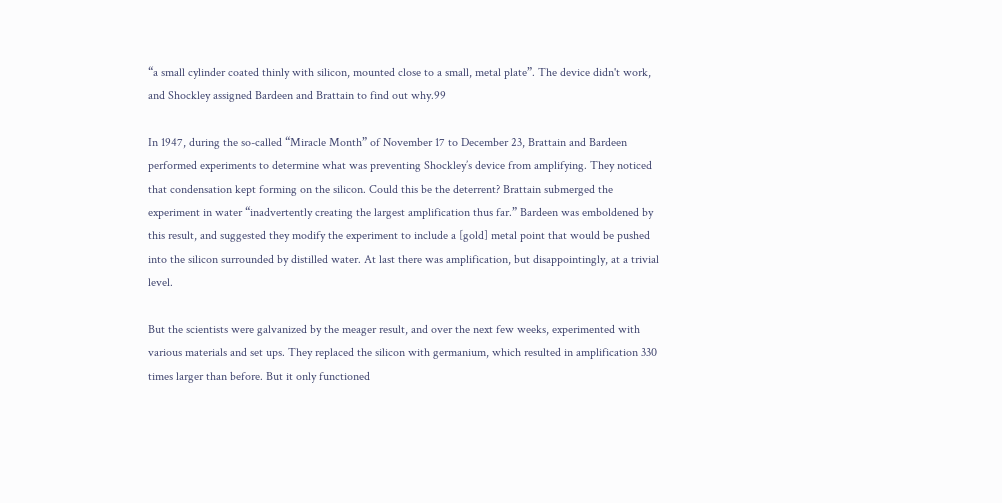“a small cylinder coated thinly with silicon, mounted close to a small, metal plate”. The device didn't work, and Shockley assigned Bardeen and Brattain to find out why.99

In 1947, during the so-called “Miracle Month” of November 17 to December 23, Brattain and Bardeen performed experiments to determine what was preventing Shockley’s device from amplifying. They noticed that condensation kept forming on the silicon. Could this be the deterrent? Brattain submerged the experiment in water “inadvertently creating the largest amplification thus far.” Bardeen was emboldened by this result, and suggested they modify the experiment to include a [gold] metal point that would be pushed into the silicon surrounded by distilled water. At last there was amplification, but disappointingly, at a trivial level.

But the scientists were galvanized by the meager result, and over the next few weeks, experimented with various materials and set ups. They replaced the silicon with germanium, which resulted in amplification 330 times larger than before. But it only functioned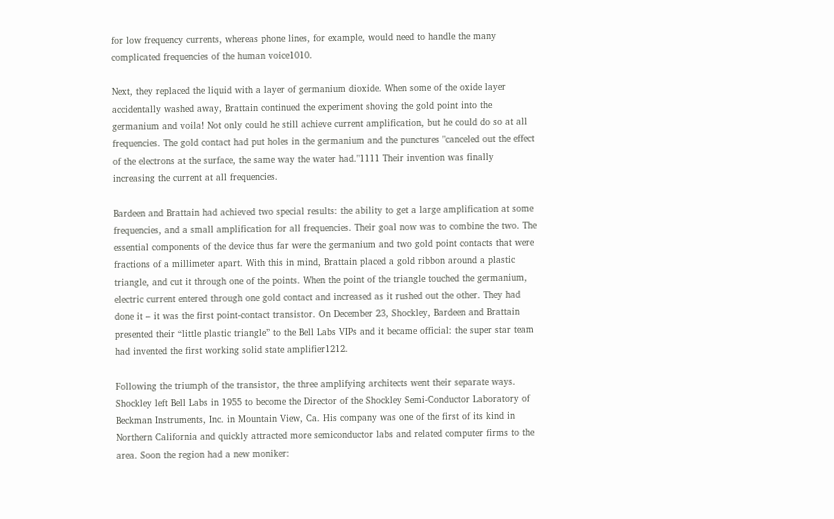for low frequency currents, whereas phone lines, for example, would need to handle the many complicated frequencies of the human voice1010.

Next, they replaced the liquid with a layer of germanium dioxide. When some of the oxide layer accidentally washed away, Brattain continued the experiment shoving the gold point into the germanium and voila! Not only could he still achieve current amplification, but he could do so at all frequencies. The gold contact had put holes in the germanium and the punctures "canceled out the effect of the electrons at the surface, the same way the water had."1111 Their invention was finally increasing the current at all frequencies.

Bardeen and Brattain had achieved two special results: the ability to get a large amplification at some frequencies, and a small amplification for all frequencies. Their goal now was to combine the two. The essential components of the device thus far were the germanium and two gold point contacts that were fractions of a millimeter apart. With this in mind, Brattain placed a gold ribbon around a plastic triangle, and cut it through one of the points. When the point of the triangle touched the germanium, electric current entered through one gold contact and increased as it rushed out the other. They had done it – it was the first point-contact transistor. On December 23, Shockley, Bardeen and Brattain presented their “little plastic triangle” to the Bell Labs VIPs and it became official: the super star team had invented the first working solid state amplifier1212.

Following the triumph of the transistor, the three amplifying architects went their separate ways. Shockley left Bell Labs in 1955 to become the Director of the Shockley Semi-Conductor Laboratory of Beckman Instruments, Inc. in Mountain View, Ca. His company was one of the first of its kind in Northern California and quickly attracted more semiconductor labs and related computer firms to the area. Soon the region had a new moniker: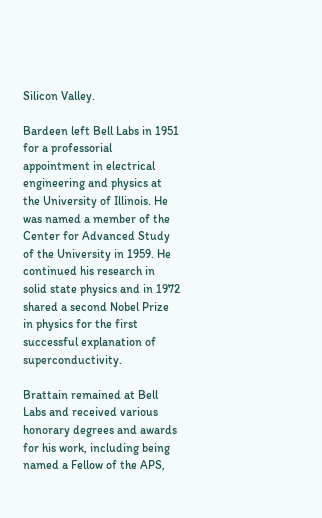Silicon Valley.

Bardeen left Bell Labs in 1951 for a professorial appointment in electrical engineering and physics at the University of Illinois. He was named a member of the Center for Advanced Study of the University in 1959. He continued his research in solid state physics and in 1972 shared a second Nobel Prize in physics for the first successful explanation of superconductivity.

Brattain remained at Bell Labs and received various honorary degrees and awards for his work, including being named a Fellow of the APS,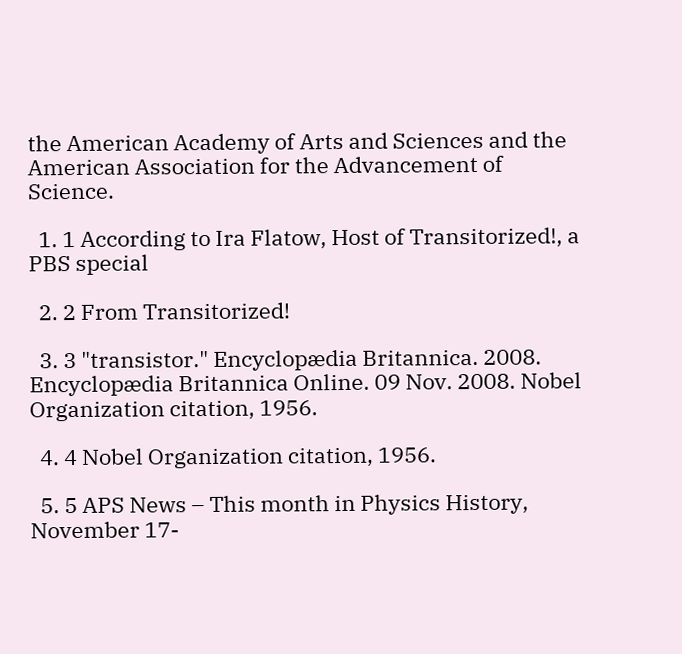the American Academy of Arts and Sciences and the American Association for the Advancement of Science.

  1. 1 According to Ira Flatow, Host of Transitorized!, a PBS special

  2. 2 From Transitorized!

  3. 3 "transistor." Encyclopædia Britannica. 2008. Encyclopædia Britannica Online. 09 Nov. 2008. Nobel Organization citation, 1956.

  4. 4 Nobel Organization citation, 1956.

  5. 5 APS News – This month in Physics History, November 17-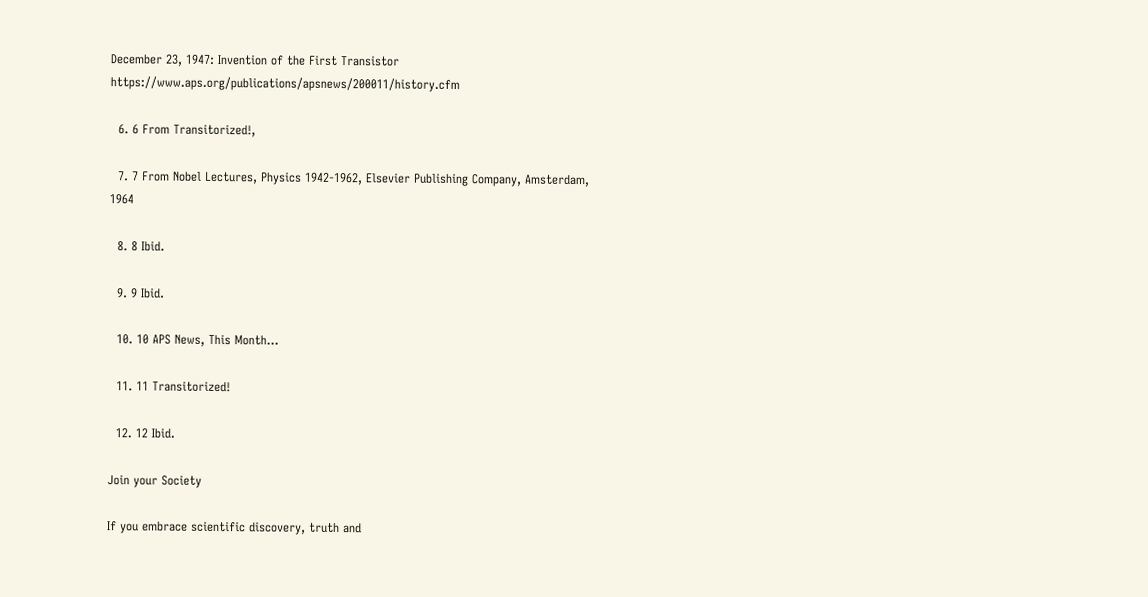December 23, 1947: Invention of the First Transistor https://www.aps.org/publications/apsnews/200011/history.cfm

  6. 6 From Transitorized!,

  7. 7 From Nobel Lectures, Physics 1942-1962, Elsevier Publishing Company, Amsterdam, 1964

  8. 8 Ibid.

  9. 9 Ibid.

  10. 10 APS News, This Month…

  11. 11 Transitorized!

  12. 12 Ibid.

Join your Society

If you embrace scientific discovery, truth and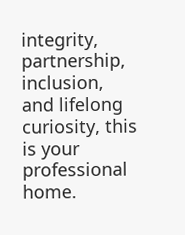integrity, partnership, inclusion, and lifelong curiosity, this is your professional home.